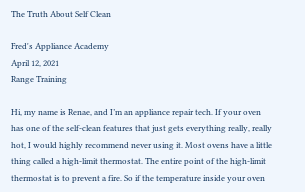The Truth About Self Clean

Fred's Appliance Academy
April 12, 2021
Range Training

Hi, my name is Renae, and I’m an appliance repair tech. If your oven has one of the self-clean features that just gets everything really, really hot, I would highly recommend never using it. Most ovens have a little thing called a high-limit thermostat. The entire point of the high-limit thermostat is to prevent a fire. So if the temperature inside your oven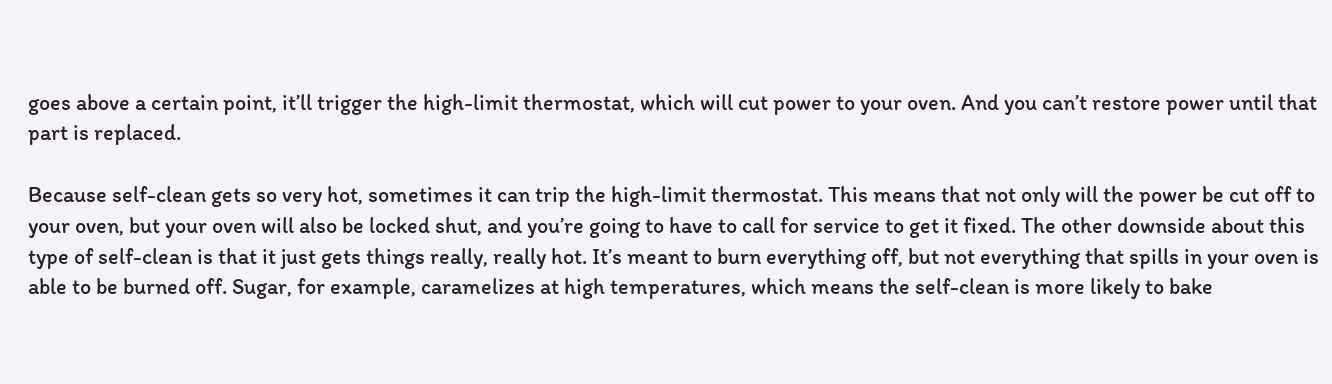goes above a certain point, it’ll trigger the high-limit thermostat, which will cut power to your oven. And you can’t restore power until that part is replaced.

Because self-clean gets so very hot, sometimes it can trip the high-limit thermostat. This means that not only will the power be cut off to your oven, but your oven will also be locked shut, and you’re going to have to call for service to get it fixed. The other downside about this type of self-clean is that it just gets things really, really hot. It’s meant to burn everything off, but not everything that spills in your oven is able to be burned off. Sugar, for example, caramelizes at high temperatures, which means the self-clean is more likely to bake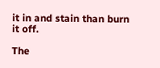it in and stain than burn it off.

The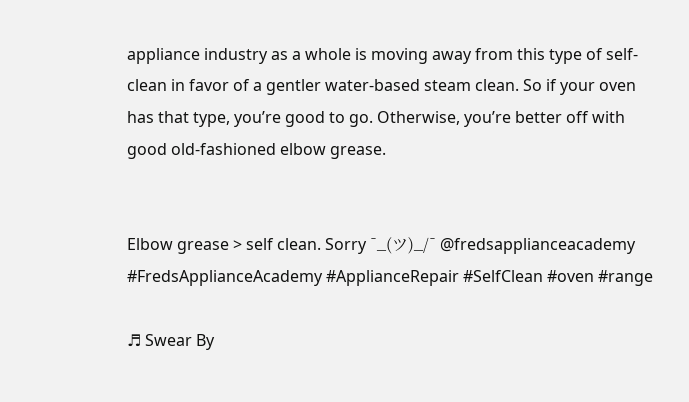appliance industry as a whole is moving away from this type of self-clean in favor of a gentler water-based steam clean. So if your oven has that type, you’re good to go. Otherwise, you’re better off with good old-fashioned elbow grease.


Elbow grease > self clean. Sorry ¯_(ツ)_/¯ @fredsapplianceacademy #FredsApplianceAcademy #ApplianceRepair #SelfClean #oven #range

♬ Swear By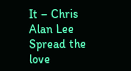It – Chris Alan Lee
Spread the love